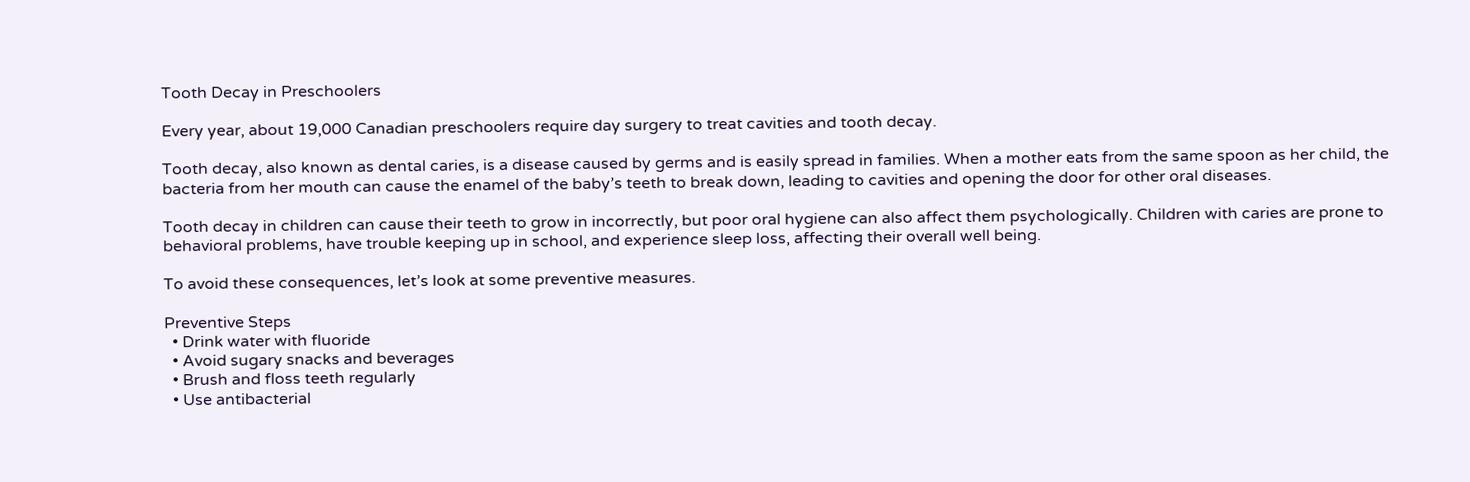Tooth Decay in Preschoolers

Every year, about 19,000 Canadian preschoolers require day surgery to treat cavities and tooth decay.

Tooth decay, also known as dental caries, is a disease caused by germs and is easily spread in families. When a mother eats from the same spoon as her child, the bacteria from her mouth can cause the enamel of the baby’s teeth to break down, leading to cavities and opening the door for other oral diseases.

Tooth decay in children can cause their teeth to grow in incorrectly, but poor oral hygiene can also affect them psychologically. Children with caries are prone to behavioral problems, have trouble keeping up in school, and experience sleep loss, affecting their overall well being.

To avoid these consequences, let’s look at some preventive measures.

Preventive Steps
  • Drink water with fluoride
  • Avoid sugary snacks and beverages
  • Brush and floss teeth regularly
  • Use antibacterial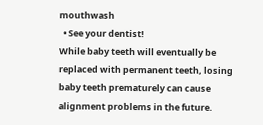mouthwash
  • See your dentist!
While baby teeth will eventually be replaced with permanent teeth, losing baby teeth prematurely can cause alignment problems in the future.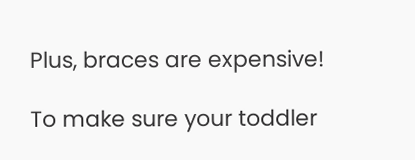Plus, braces are expensive!

To make sure your toddler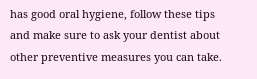has good oral hygiene, follow these tips and make sure to ask your dentist about other preventive measures you can take.